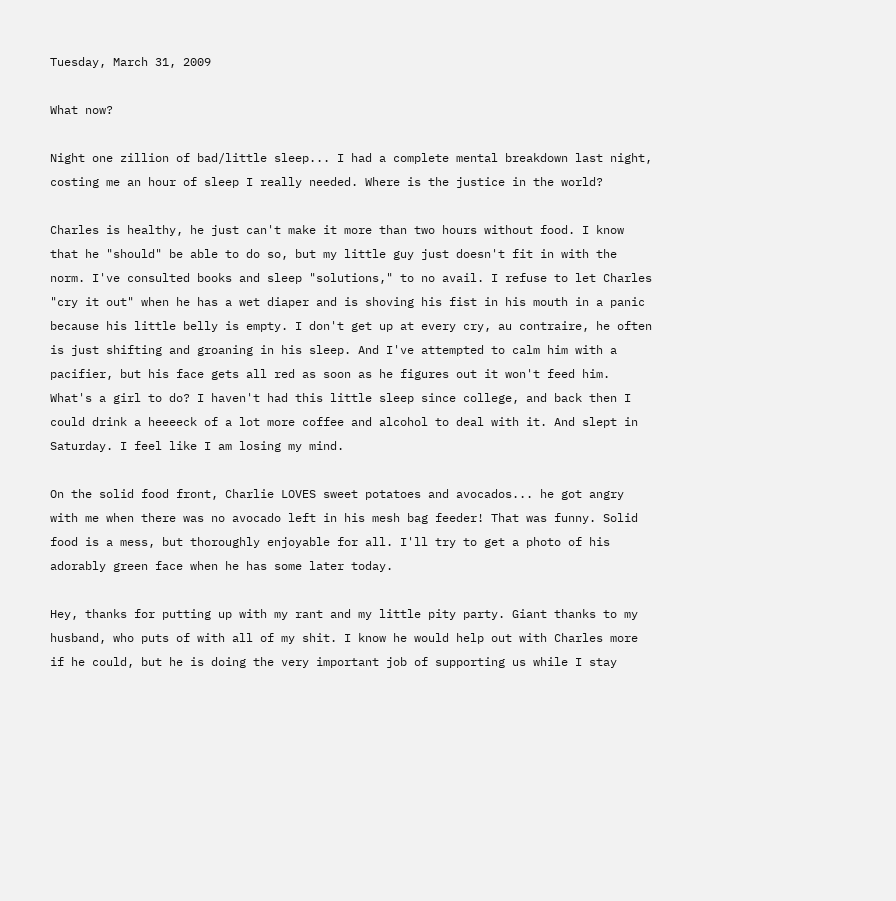Tuesday, March 31, 2009

What now?

Night one zillion of bad/little sleep... I had a complete mental breakdown last night, costing me an hour of sleep I really needed. Where is the justice in the world?

Charles is healthy, he just can't make it more than two hours without food. I know that he "should" be able to do so, but my little guy just doesn't fit in with the norm. I've consulted books and sleep "solutions," to no avail. I refuse to let Charles "cry it out" when he has a wet diaper and is shoving his fist in his mouth in a panic because his little belly is empty. I don't get up at every cry, au contraire, he often is just shifting and groaning in his sleep. And I've attempted to calm him with a pacifier, but his face gets all red as soon as he figures out it won't feed him. What's a girl to do? I haven't had this little sleep since college, and back then I could drink a heeeeck of a lot more coffee and alcohol to deal with it. And slept in Saturday. I feel like I am losing my mind.

On the solid food front, Charlie LOVES sweet potatoes and avocados... he got angry with me when there was no avocado left in his mesh bag feeder! That was funny. Solid food is a mess, but thoroughly enjoyable for all. I'll try to get a photo of his adorably green face when he has some later today.

Hey, thanks for putting up with my rant and my little pity party. Giant thanks to my husband, who puts of with all of my shit. I know he would help out with Charles more if he could, but he is doing the very important job of supporting us while I stay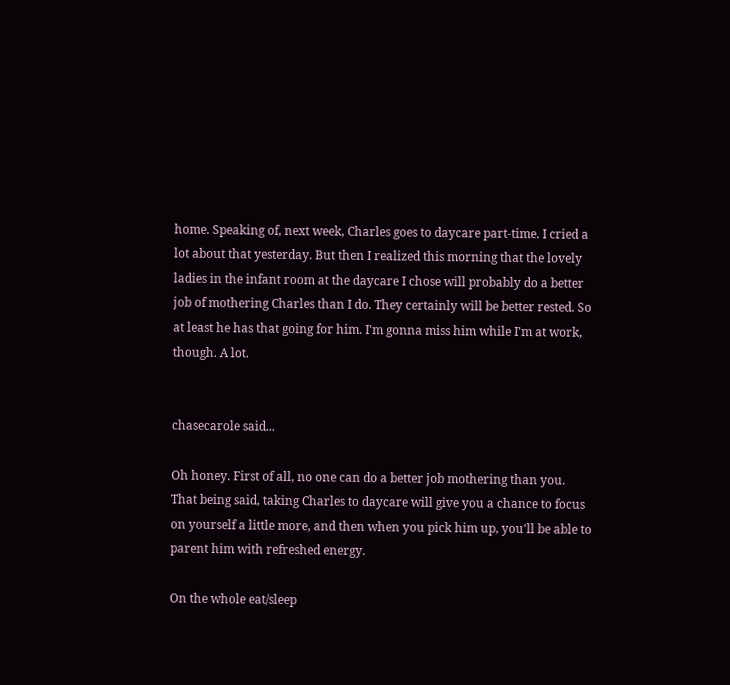home. Speaking of, next week, Charles goes to daycare part-time. I cried a lot about that yesterday. But then I realized this morning that the lovely ladies in the infant room at the daycare I chose will probably do a better job of mothering Charles than I do. They certainly will be better rested. So at least he has that going for him. I'm gonna miss him while I'm at work, though. A lot.


chasecarole said...

Oh honey. First of all, no one can do a better job mothering than you. That being said, taking Charles to daycare will give you a chance to focus on yourself a little more, and then when you pick him up, you'll be able to parent him with refreshed energy.

On the whole eat/sleep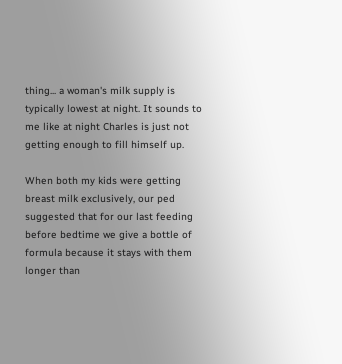thing... a woman's milk supply is typically lowest at night. It sounds to me like at night Charles is just not getting enough to fill himself up.

When both my kids were getting breast milk exclusively, our ped suggested that for our last feeding before bedtime we give a bottle of formula because it stays with them longer than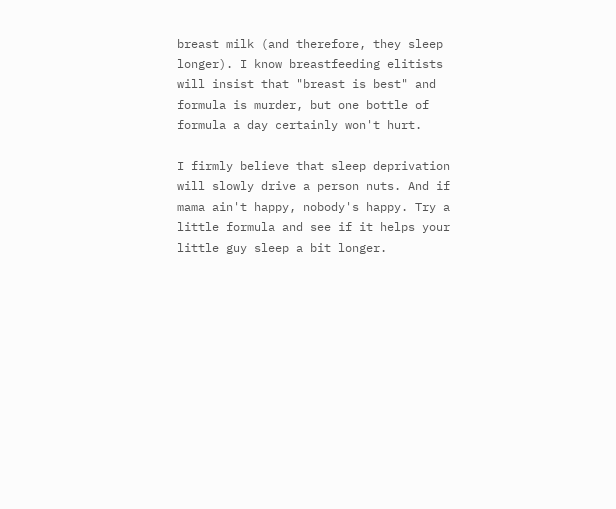breast milk (and therefore, they sleep longer). I know breastfeeding elitists will insist that "breast is best" and formula is murder, but one bottle of formula a day certainly won't hurt.

I firmly believe that sleep deprivation will slowly drive a person nuts. And if mama ain't happy, nobody's happy. Try a little formula and see if it helps your little guy sleep a bit longer.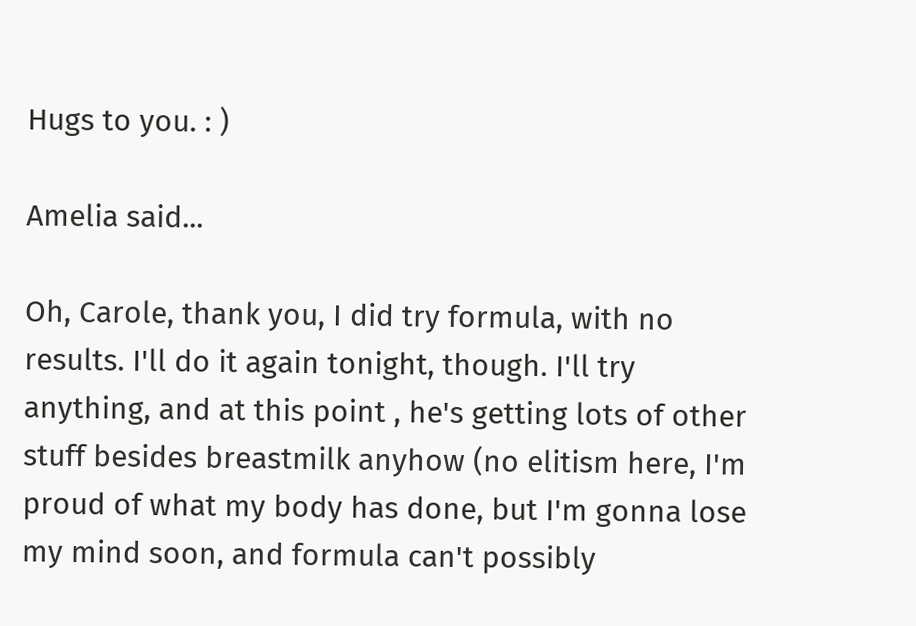Hugs to you. : )

Amelia said...

Oh, Carole, thank you, I did try formula, with no results. I'll do it again tonight, though. I'll try anything, and at this point , he's getting lots of other stuff besides breastmilk anyhow (no elitism here, I'm proud of what my body has done, but I'm gonna lose my mind soon, and formula can't possibly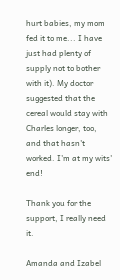hurt babies, my mom fed it to me... I have just had plenty of supply not to bother with it). My doctor suggested that the cereal would stay with Charles longer, too, and that hasn't worked. I'm at my wits' end!

Thank you for the support, I really need it.

Amanda and Izabel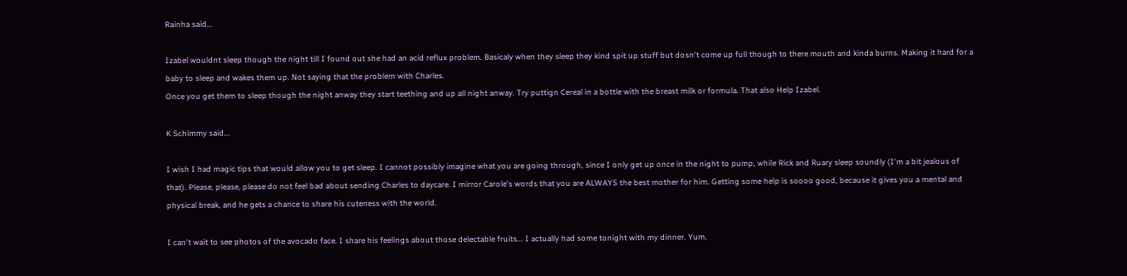Rainha said...

Izabel wouldnt sleep though the night till I found out she had an acid reflux problem. Basicaly when they sleep they kind spit up stuff but dosn't come up full though to there mouth and kinda burns. Making it hard for a baby to sleep and wakes them up. Not saying that the problem with Charles.
Once you get them to sleep though the night anway they start teething and up all night anway. Try puttign Cereal in a bottle with the breast milk or formula. That also Help Izabel.

K Schimmy said...

I wish I had magic tips that would allow you to get sleep. I cannot possibly imagine what you are going through, since I only get up once in the night to pump, while Rick and Ruary sleep soundly (I'm a bit jealous of that). Please, please, please do not feel bad about sending Charles to daycare. I mirror Carole's words that you are ALWAYS the best mother for him. Getting some help is soooo good, because it gives you a mental and physical break, and he gets a chance to share his cuteness with the world.

I can't wait to see photos of the avocado face. I share his feelings about those delectable fruits... I actually had some tonight with my dinner. Yum.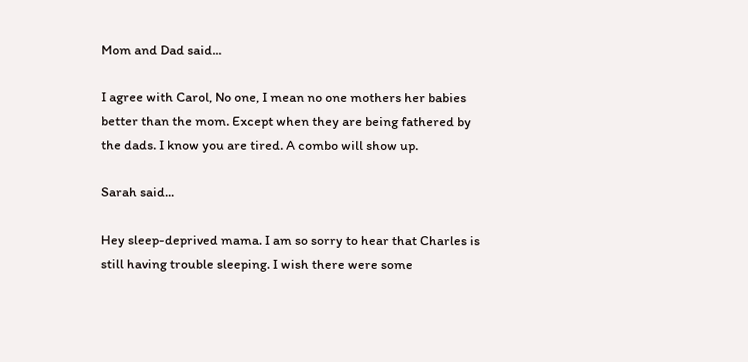Mom and Dad said...

I agree with Carol, No one, I mean no one mothers her babies better than the mom. Except when they are being fathered by the dads. I know you are tired. A combo will show up.

Sarah said...

Hey sleep-deprived mama. I am so sorry to hear that Charles is still having trouble sleeping. I wish there were some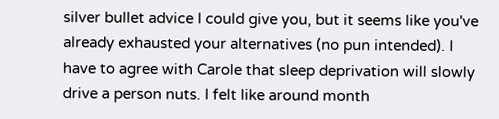silver bullet advice I could give you, but it seems like you've already exhausted your alternatives (no pun intended). I have to agree with Carole that sleep deprivation will slowly drive a person nuts. I felt like around month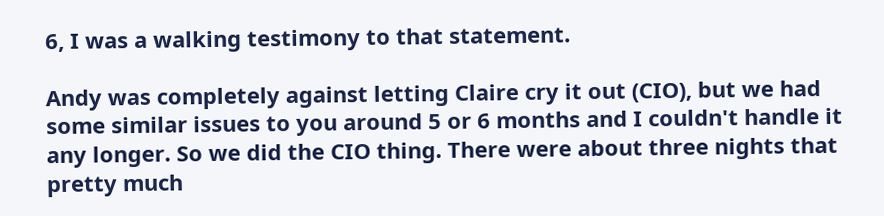6, I was a walking testimony to that statement.

Andy was completely against letting Claire cry it out (CIO), but we had some similar issues to you around 5 or 6 months and I couldn't handle it any longer. So we did the CIO thing. There were about three nights that pretty much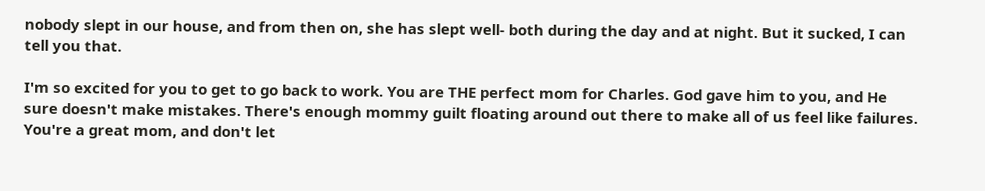nobody slept in our house, and from then on, she has slept well- both during the day and at night. But it sucked, I can tell you that.

I'm so excited for you to get to go back to work. You are THE perfect mom for Charles. God gave him to you, and He sure doesn't make mistakes. There's enough mommy guilt floating around out there to make all of us feel like failures. You're a great mom, and don't let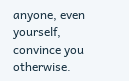anyone, even yourself, convince you otherwise.